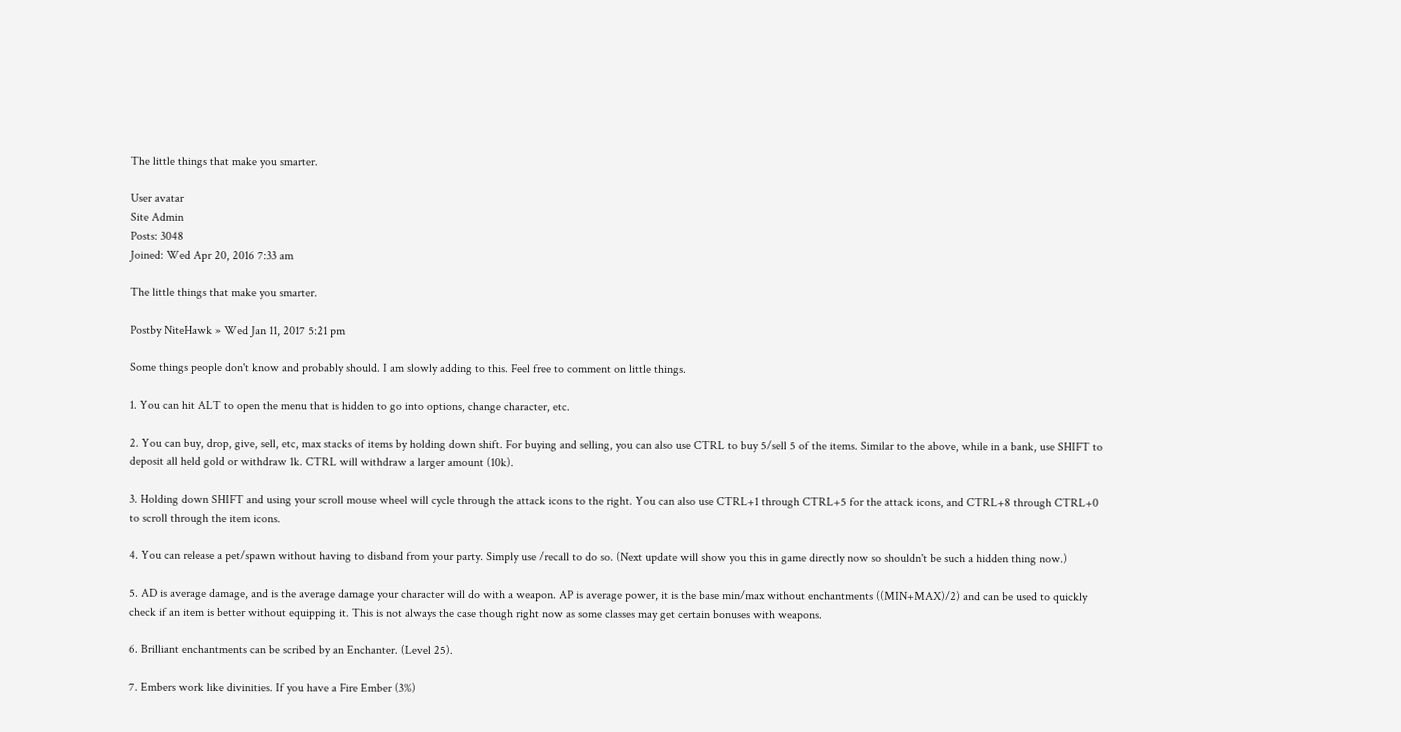The little things that make you smarter.

User avatar
Site Admin
Posts: 3048
Joined: Wed Apr 20, 2016 7:33 am

The little things that make you smarter.

Postby NiteHawk » Wed Jan 11, 2017 5:21 pm

Some things people don't know and probably should. I am slowly adding to this. Feel free to comment on little things.

1. You can hit ALT to open the menu that is hidden to go into options, change character, etc.

2. You can buy, drop, give, sell, etc, max stacks of items by holding down shift. For buying and selling, you can also use CTRL to buy 5/sell 5 of the items. Similar to the above, while in a bank, use SHIFT to deposit all held gold or withdraw 1k. CTRL will withdraw a larger amount (10k).

3. Holding down SHIFT and using your scroll mouse wheel will cycle through the attack icons to the right. You can also use CTRL+1 through CTRL+5 for the attack icons, and CTRL+8 through CTRL+0 to scroll through the item icons.

4. You can release a pet/spawn without having to disband from your party. Simply use /recall to do so. (Next update will show you this in game directly now so shouldn't be such a hidden thing now.)

5. AD is average damage, and is the average damage your character will do with a weapon. AP is average power, it is the base min/max without enchantments ((MIN+MAX)/2) and can be used to quickly check if an item is better without equipping it. This is not always the case though right now as some classes may get certain bonuses with weapons.

6. Brilliant enchantments can be scribed by an Enchanter. (Level 25).

7. Embers work like divinities. If you have a Fire Ember (3%)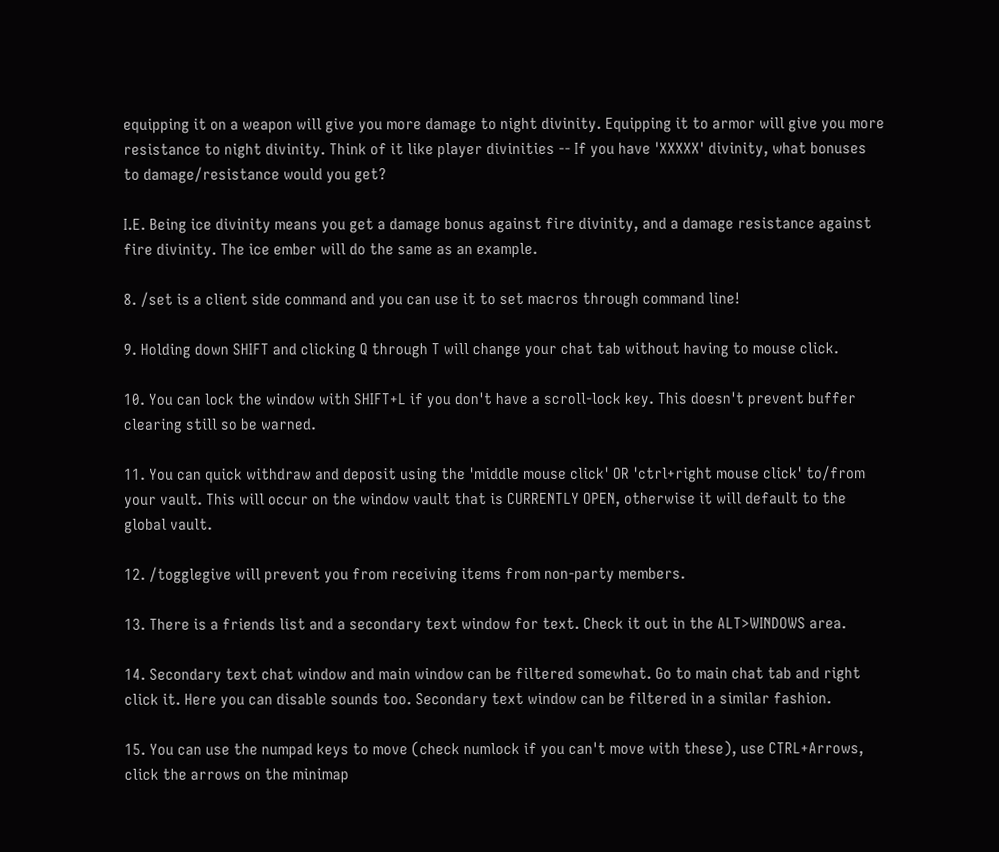equipping it on a weapon will give you more damage to night divinity. Equipping it to armor will give you more resistance to night divinity. Think of it like player divinities -- If you have 'XXXXX' divinity, what bonuses to damage/resistance would you get?

I.E. Being ice divinity means you get a damage bonus against fire divinity, and a damage resistance against fire divinity. The ice ember will do the same as an example.

8. /set is a client side command and you can use it to set macros through command line!

9. Holding down SHIFT and clicking Q through T will change your chat tab without having to mouse click.

10. You can lock the window with SHIFT+L if you don't have a scroll-lock key. This doesn't prevent buffer clearing still so be warned.

11. You can quick withdraw and deposit using the 'middle mouse click' OR 'ctrl+right mouse click' to/from your vault. This will occur on the window vault that is CURRENTLY OPEN, otherwise it will default to the global vault.

12. /togglegive will prevent you from receiving items from non-party members.

13. There is a friends list and a secondary text window for text. Check it out in the ALT>WINDOWS area.

14. Secondary text chat window and main window can be filtered somewhat. Go to main chat tab and right click it. Here you can disable sounds too. Secondary text window can be filtered in a similar fashion.

15. You can use the numpad keys to move (check numlock if you can't move with these), use CTRL+Arrows, click the arrows on the minimap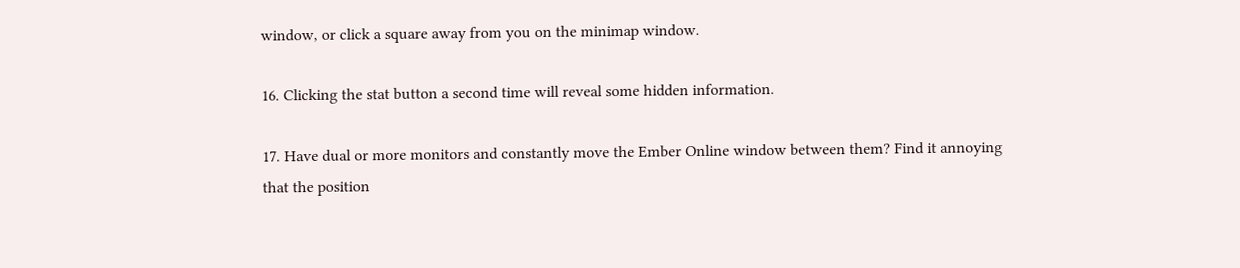window, or click a square away from you on the minimap window.

16. Clicking the stat button a second time will reveal some hidden information.

17. Have dual or more monitors and constantly move the Ember Online window between them? Find it annoying that the position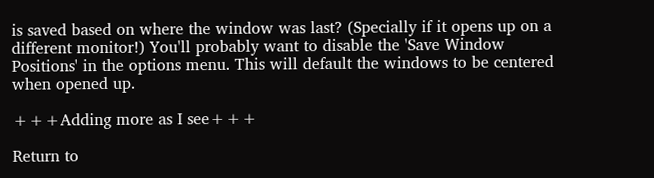is saved based on where the window was last? (Specially if it opens up on a different monitor!) You'll probably want to disable the 'Save Window Positions' in the options menu. This will default the windows to be centered when opened up.

+++Adding more as I see+++

Return to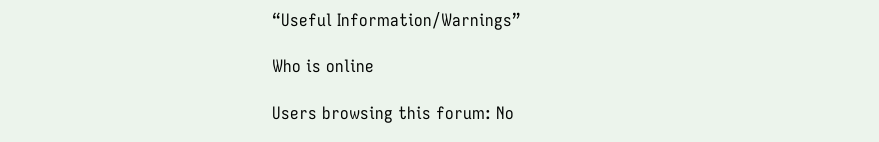“Useful Information/Warnings”

Who is online

Users browsing this forum: No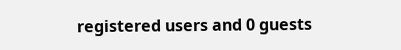registered users and 0 guests